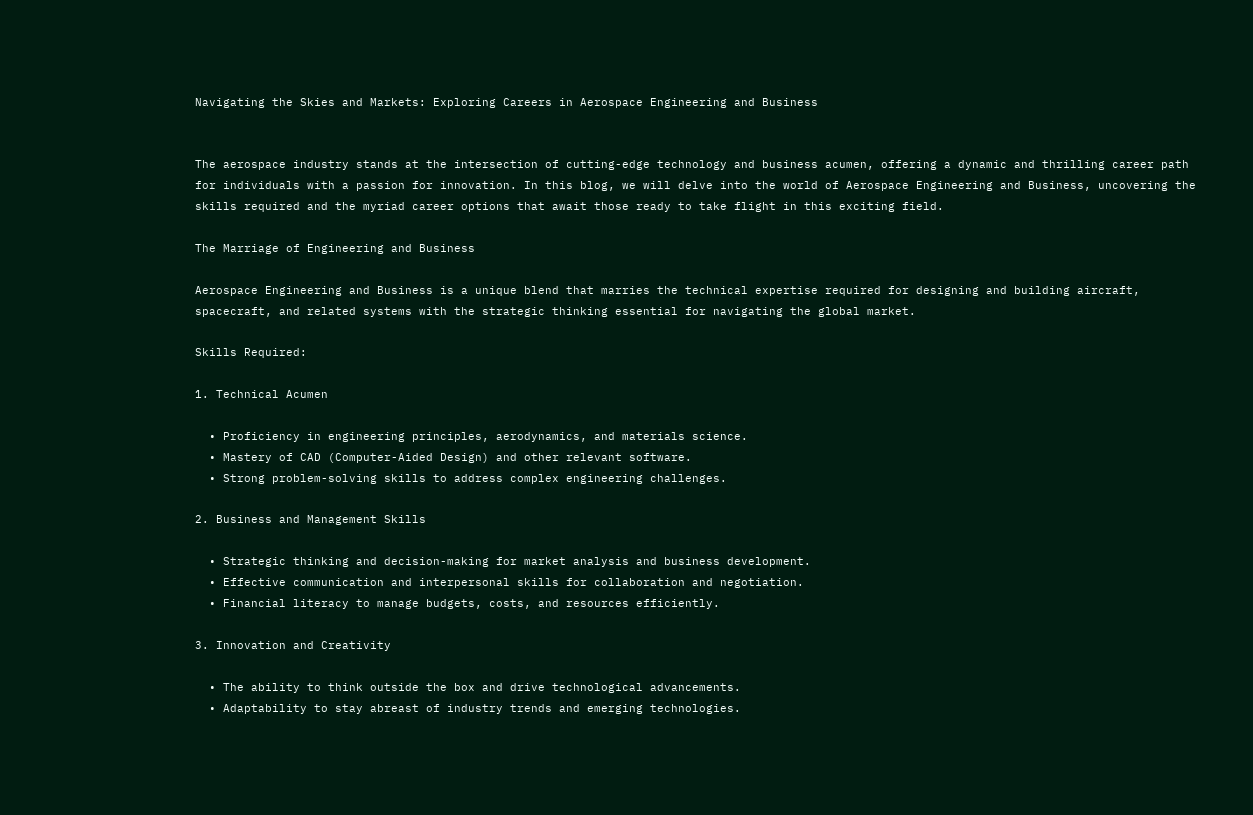Navigating the Skies and Markets: Exploring Careers in Aerospace Engineering and Business


The aerospace industry stands at the intersection of cutting-edge technology and business acumen, offering a dynamic and thrilling career path for individuals with a passion for innovation. In this blog, we will delve into the world of Aerospace Engineering and Business, uncovering the skills required and the myriad career options that await those ready to take flight in this exciting field.

The Marriage of Engineering and Business

Aerospace Engineering and Business is a unique blend that marries the technical expertise required for designing and building aircraft, spacecraft, and related systems with the strategic thinking essential for navigating the global market.

Skills Required:

1. Technical Acumen

  • Proficiency in engineering principles, aerodynamics, and materials science.
  • Mastery of CAD (Computer-Aided Design) and other relevant software.
  • Strong problem-solving skills to address complex engineering challenges.

2. Business and Management Skills

  • Strategic thinking and decision-making for market analysis and business development.
  • Effective communication and interpersonal skills for collaboration and negotiation.
  • Financial literacy to manage budgets, costs, and resources efficiently.

3. Innovation and Creativity

  • The ability to think outside the box and drive technological advancements.
  • Adaptability to stay abreast of industry trends and emerging technologies.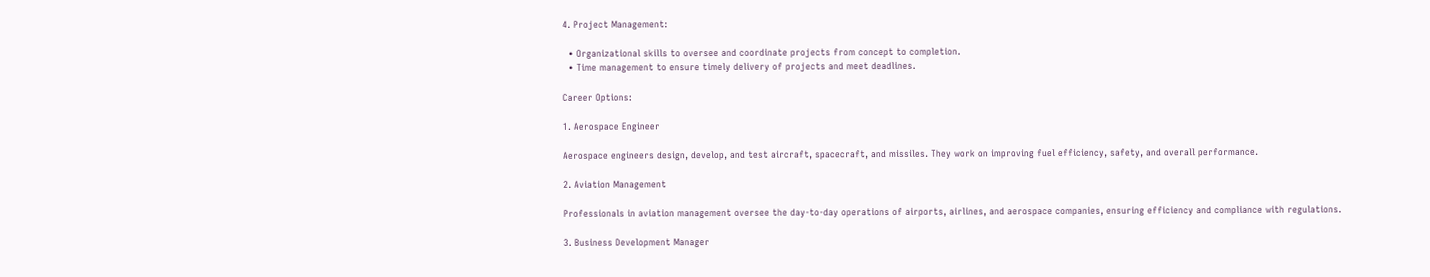4. Project Management:

  • Organizational skills to oversee and coordinate projects from concept to completion.
  • Time management to ensure timely delivery of projects and meet deadlines.

Career Options:

1. Aerospace Engineer

Aerospace engineers design, develop, and test aircraft, spacecraft, and missiles. They work on improving fuel efficiency, safety, and overall performance.

2. Aviation Management

Professionals in aviation management oversee the day-to-day operations of airports, airlines, and aerospace companies, ensuring efficiency and compliance with regulations.

3. Business Development Manager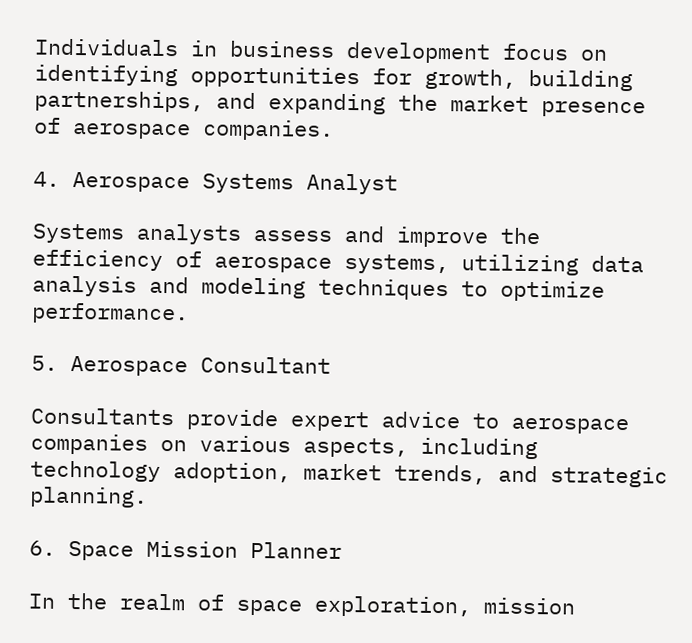Individuals in business development focus on identifying opportunities for growth, building partnerships, and expanding the market presence of aerospace companies.

4. Aerospace Systems Analyst

Systems analysts assess and improve the efficiency of aerospace systems, utilizing data analysis and modeling techniques to optimize performance.

5. Aerospace Consultant

Consultants provide expert advice to aerospace companies on various aspects, including technology adoption, market trends, and strategic planning.

6. Space Mission Planner

In the realm of space exploration, mission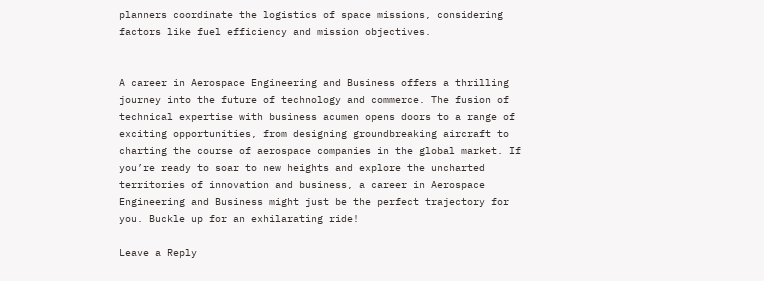planners coordinate the logistics of space missions, considering factors like fuel efficiency and mission objectives.


A career in Aerospace Engineering and Business offers a thrilling journey into the future of technology and commerce. The fusion of technical expertise with business acumen opens doors to a range of exciting opportunities, from designing groundbreaking aircraft to charting the course of aerospace companies in the global market. If you’re ready to soar to new heights and explore the uncharted territories of innovation and business, a career in Aerospace Engineering and Business might just be the perfect trajectory for you. Buckle up for an exhilarating ride!

Leave a Reply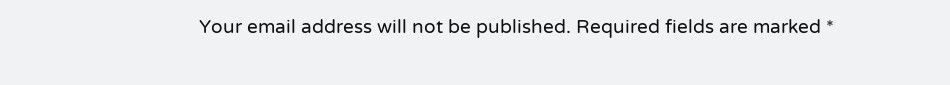Your email address will not be published. Required fields are marked *